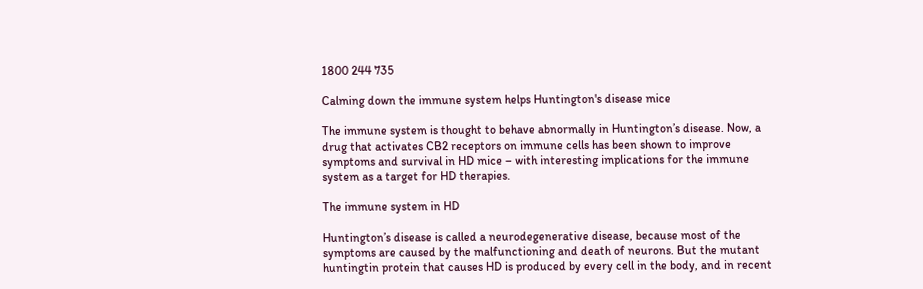1800 244 735

Calming down the immune system helps Huntington's disease mice

The immune system is thought to behave abnormally in Huntington’s disease. Now, a drug that activates CB2 receptors on immune cells has been shown to improve symptoms and survival in HD mice – with interesting implications for the immune system as a target for HD therapies.

The immune system in HD

Huntington’s disease is called a neurodegenerative disease, because most of the symptoms are caused by the malfunctioning and death of neurons. But the mutant huntingtin protein that causes HD is produced by every cell in the body, and in recent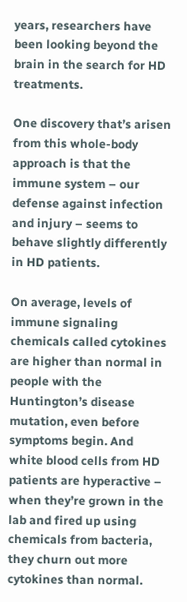years, researchers have been looking beyond the brain in the search for HD treatments.

One discovery that’s arisen from this whole-body approach is that the immune system – our defense against infection and injury – seems to behave slightly differently in HD patients.

On average, levels of immune signaling chemicals called cytokines are higher than normal in people with the Huntington’s disease mutation, even before symptoms begin. And white blood cells from HD patients are hyperactive – when they’re grown in the lab and fired up using chemicals from bacteria, they churn out more cytokines than normal.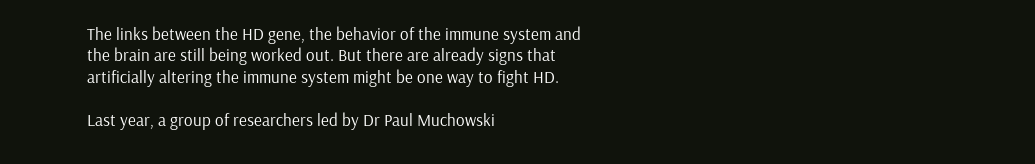The links between the HD gene, the behavior of the immune system and the brain are still being worked out. But there are already signs that artificially altering the immune system might be one way to fight HD.

Last year, a group of researchers led by Dr Paul Muchowski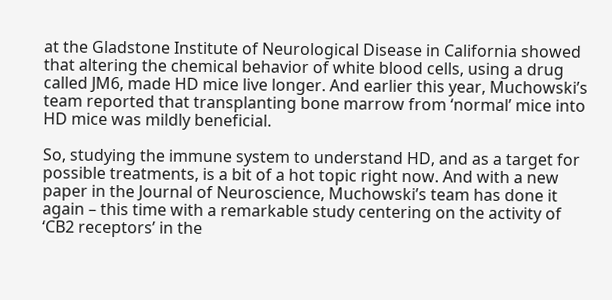at the Gladstone Institute of Neurological Disease in California showed that altering the chemical behavior of white blood cells, using a drug called JM6, made HD mice live longer. And earlier this year, Muchowski’s team reported that transplanting bone marrow from ‘normal’ mice into HD mice was mildly beneficial.

So, studying the immune system to understand HD, and as a target for possible treatments, is a bit of a hot topic right now. And with a new paper in the Journal of Neuroscience, Muchowski’s team has done it again – this time with a remarkable study centering on the activity of ‘CB2 receptors’ in the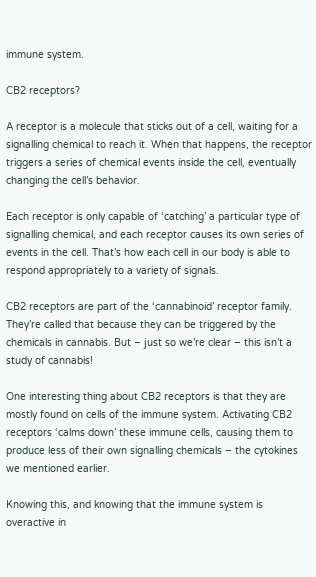immune system.

CB2 receptors?

A receptor is a molecule that sticks out of a cell, waiting for a signalling chemical to reach it. When that happens, the receptor triggers a series of chemical events inside the cell, eventually changing the cell’s behavior.

Each receptor is only capable of ‘catching’ a particular type of signalling chemical, and each receptor causes its own series of events in the cell. That’s how each cell in our body is able to respond appropriately to a variety of signals.

CB2 receptors are part of the ‘cannabinoid’ receptor family. They’re called that because they can be triggered by the chemicals in cannabis. But – just so we’re clear – this isn’t a study of cannabis!

One interesting thing about CB2 receptors is that they are mostly found on cells of the immune system. Activating CB2 receptors ‘calms down’ these immune cells, causing them to produce less of their own signalling chemicals – the cytokines we mentioned earlier.

Knowing this, and knowing that the immune system is overactive in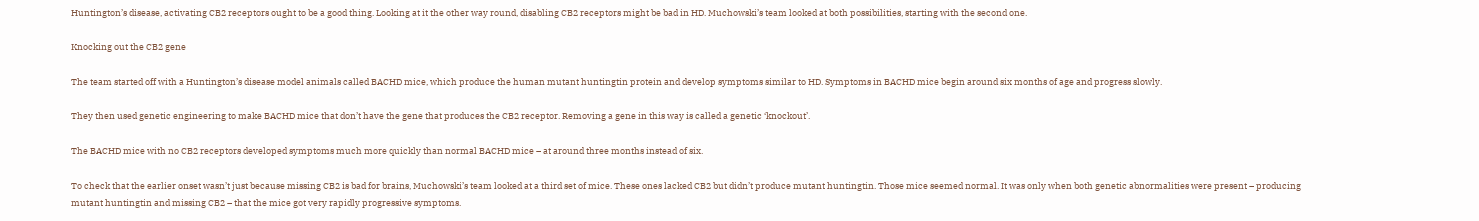Huntington’s disease, activating CB2 receptors ought to be a good thing. Looking at it the other way round, disabling CB2 receptors might be bad in HD. Muchowski’s team looked at both possibilities, starting with the second one.

Knocking out the CB2 gene

The team started off with a Huntington’s disease model animals called BACHD mice, which produce the human mutant huntingtin protein and develop symptoms similar to HD. Symptoms in BACHD mice begin around six months of age and progress slowly.

They then used genetic engineering to make BACHD mice that don’t have the gene that produces the CB2 receptor. Removing a gene in this way is called a genetic ‘knockout’.

The BACHD mice with no CB2 receptors developed symptoms much more quickly than normal BACHD mice – at around three months instead of six.

To check that the earlier onset wasn’t just because missing CB2 is bad for brains, Muchowski’s team looked at a third set of mice. These ones lacked CB2 but didn’t produce mutant huntingtin. Those mice seemed normal. It was only when both genetic abnormalities were present – producing mutant huntingtin and missing CB2 – that the mice got very rapidly progressive symptoms.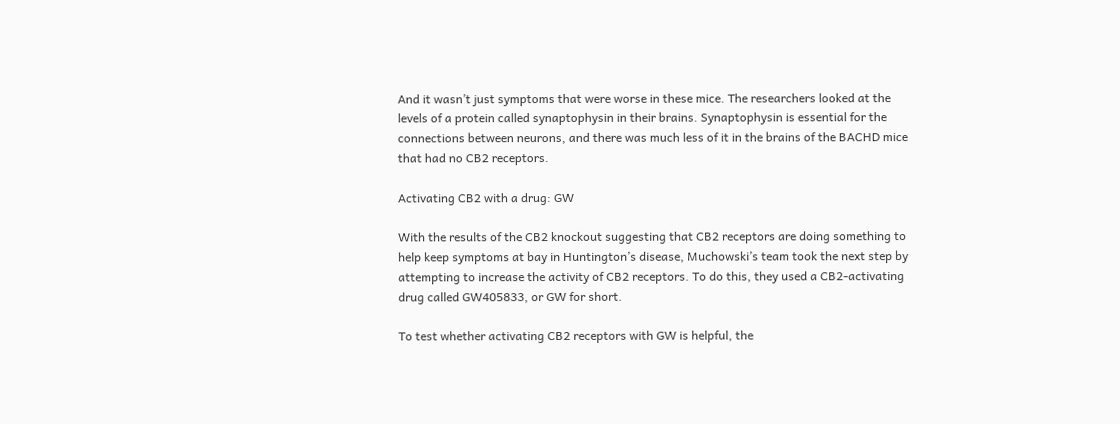And it wasn’t just symptoms that were worse in these mice. The researchers looked at the levels of a protein called synaptophysin in their brains. Synaptophysin is essential for the connections between neurons, and there was much less of it in the brains of the BACHD mice that had no CB2 receptors.

Activating CB2 with a drug: GW

With the results of the CB2 knockout suggesting that CB2 receptors are doing something to help keep symptoms at bay in Huntington’s disease, Muchowski’s team took the next step by attempting to increase the activity of CB2 receptors. To do this, they used a CB2-activating drug called GW405833, or GW for short.

To test whether activating CB2 receptors with GW is helpful, the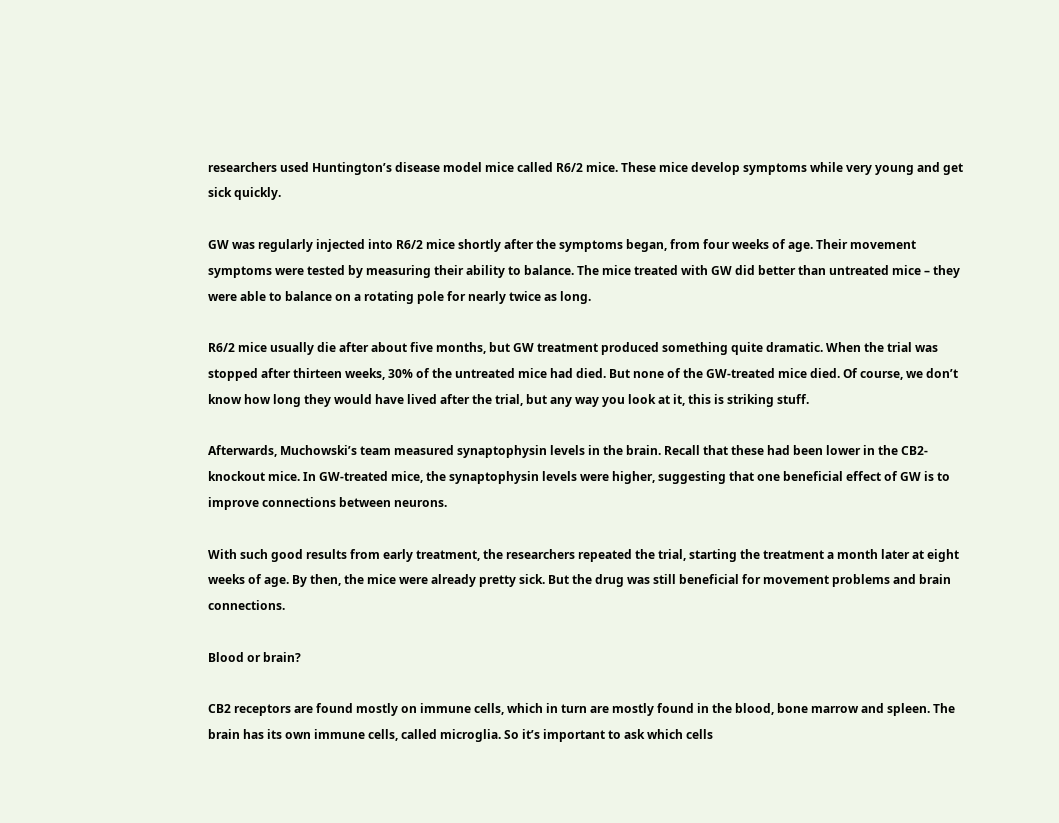researchers used Huntington’s disease model mice called R6/2 mice. These mice develop symptoms while very young and get sick quickly.

GW was regularly injected into R6/2 mice shortly after the symptoms began, from four weeks of age. Their movement symptoms were tested by measuring their ability to balance. The mice treated with GW did better than untreated mice – they were able to balance on a rotating pole for nearly twice as long.

R6/2 mice usually die after about five months, but GW treatment produced something quite dramatic. When the trial was stopped after thirteen weeks, 30% of the untreated mice had died. But none of the GW-treated mice died. Of course, we don’t know how long they would have lived after the trial, but any way you look at it, this is striking stuff.

Afterwards, Muchowski’s team measured synaptophysin levels in the brain. Recall that these had been lower in the CB2-knockout mice. In GW-treated mice, the synaptophysin levels were higher, suggesting that one beneficial effect of GW is to improve connections between neurons.

With such good results from early treatment, the researchers repeated the trial, starting the treatment a month later at eight weeks of age. By then, the mice were already pretty sick. But the drug was still beneficial for movement problems and brain connections.

Blood or brain?

CB2 receptors are found mostly on immune cells, which in turn are mostly found in the blood, bone marrow and spleen. The brain has its own immune cells, called microglia. So it’s important to ask which cells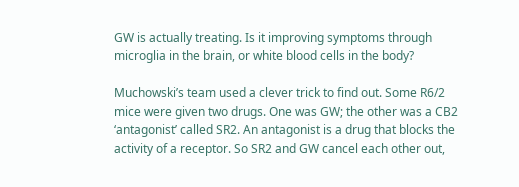GW is actually treating. Is it improving symptoms through microglia in the brain, or white blood cells in the body?

Muchowski’s team used a clever trick to find out. Some R6/2 mice were given two drugs. One was GW; the other was a CB2 ‘antagonist’ called SR2. An antagonist is a drug that blocks the activity of a receptor. So SR2 and GW cancel each other out,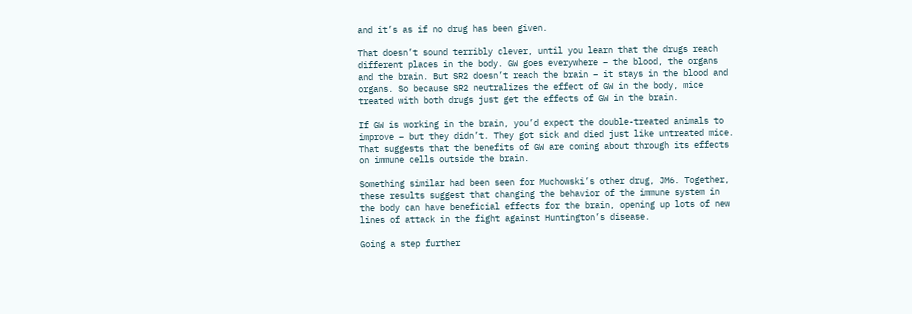and it’s as if no drug has been given.

That doesn’t sound terribly clever, until you learn that the drugs reach different places in the body. GW goes everywhere – the blood, the organs and the brain. But SR2 doesn’t reach the brain – it stays in the blood and organs. So because SR2 neutralizes the effect of GW in the body, mice treated with both drugs just get the effects of GW in the brain.

If GW is working in the brain, you’d expect the double-treated animals to improve – but they didn’t. They got sick and died just like untreated mice. That suggests that the benefits of GW are coming about through its effects on immune cells outside the brain.

Something similar had been seen for Muchowski’s other drug, JM6. Together, these results suggest that changing the behavior of the immune system in the body can have beneficial effects for the brain, opening up lots of new lines of attack in the fight against Huntington’s disease.

Going a step further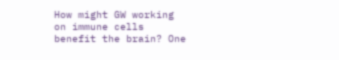How might GW working on immune cells benefit the brain? One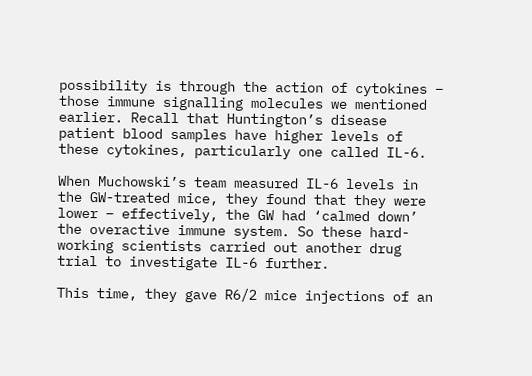possibility is through the action of cytokines – those immune signalling molecules we mentioned earlier. Recall that Huntington’s disease patient blood samples have higher levels of these cytokines, particularly one called IL-6.

When Muchowski’s team measured IL-6 levels in the GW-treated mice, they found that they were lower – effectively, the GW had ‘calmed down’ the overactive immune system. So these hard-working scientists carried out another drug trial to investigate IL-6 further.

This time, they gave R6/2 mice injections of an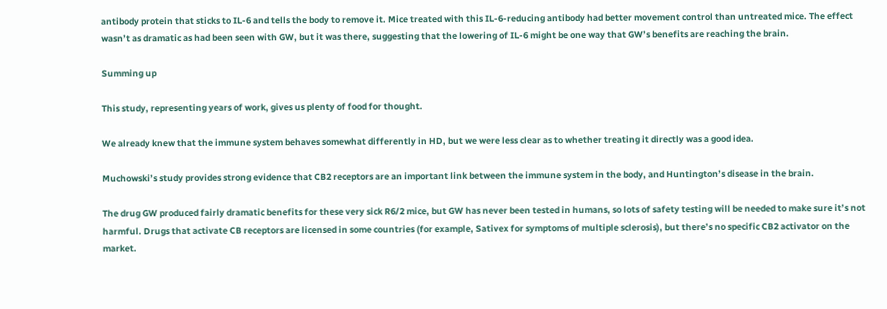antibody protein that sticks to IL-6 and tells the body to remove it. Mice treated with this IL-6-reducing antibody had better movement control than untreated mice. The effect wasn’t as dramatic as had been seen with GW, but it was there, suggesting that the lowering of IL-6 might be one way that GW’s benefits are reaching the brain.

Summing up

This study, representing years of work, gives us plenty of food for thought.

We already knew that the immune system behaves somewhat differently in HD, but we were less clear as to whether treating it directly was a good idea.

Muchowski’s study provides strong evidence that CB2 receptors are an important link between the immune system in the body, and Huntington’s disease in the brain.

The drug GW produced fairly dramatic benefits for these very sick R6/2 mice, but GW has never been tested in humans, so lots of safety testing will be needed to make sure it’s not harmful. Drugs that activate CB receptors are licensed in some countries (for example, Sativex for symptoms of multiple sclerosis), but there’s no specific CB2 activator on the market.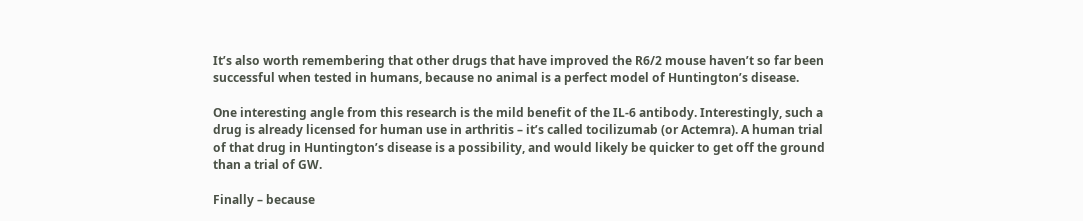It’s also worth remembering that other drugs that have improved the R6/2 mouse haven’t so far been successful when tested in humans, because no animal is a perfect model of Huntington’s disease.

One interesting angle from this research is the mild benefit of the IL-6 antibody. Interestingly, such a drug is already licensed for human use in arthritis – it’s called tocilizumab (or Actemra). A human trial of that drug in Huntington’s disease is a possibility, and would likely be quicker to get off the ground than a trial of GW.

Finally – because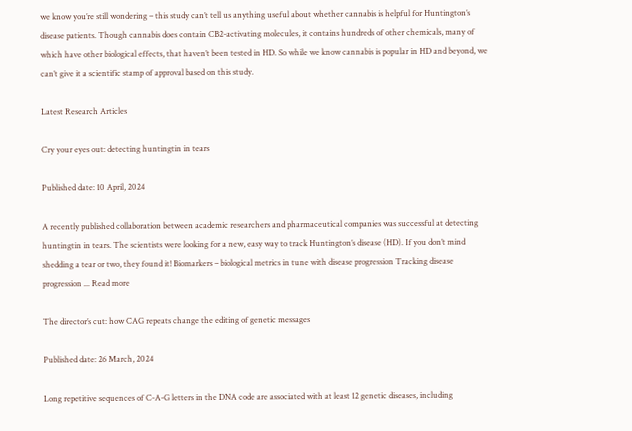we know you’re still wondering – this study can’t tell us anything useful about whether cannabis is helpful for Huntington’s disease patients. Though cannabis does contain CB2-activating molecules, it contains hundreds of other chemicals, many of which have other biological effects, that haven’t been tested in HD. So while we know cannabis is popular in HD and beyond, we can’t give it a scientific stamp of approval based on this study.

Latest Research Articles

Cry your eyes out: detecting huntingtin in tears

Published date: 10 April, 2024

A recently published collaboration between academic researchers and pharmaceutical companies was successful at detecting huntingtin in tears. The scientists were looking for a new, easy way to track Huntington’s disease (HD). If you don’t mind shedding a tear or two, they found it! Biomarkers – biological metrics in tune with disease progression Tracking disease progression ... Read more

The director’s cut: how CAG repeats change the editing of genetic messages

Published date: 26 March, 2024

Long repetitive sequences of C-A-G letters in the DNA code are associated with at least 12 genetic diseases, including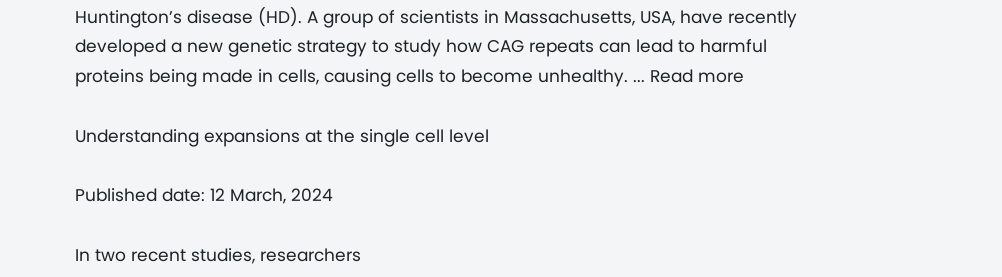Huntington’s disease (HD). A group of scientists in Massachusetts, USA, have recently developed a new genetic strategy to study how CAG repeats can lead to harmful proteins being made in cells, causing cells to become unhealthy. ... Read more

Understanding expansions at the single cell level

Published date: 12 March, 2024

In two recent studies, researchers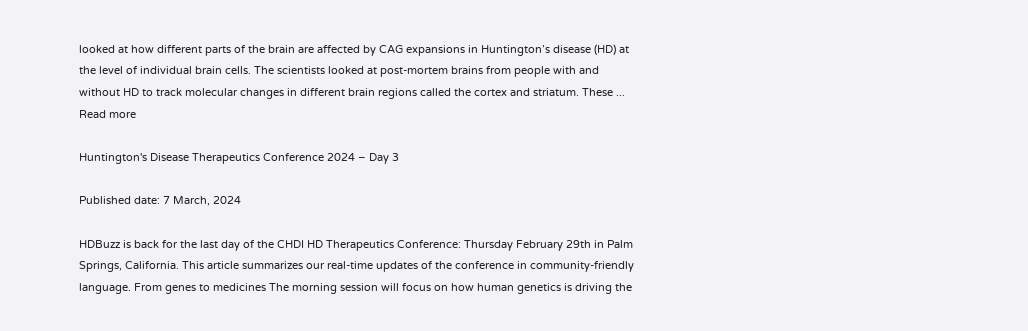looked at how different parts of the brain are affected by CAG expansions in Huntington’s disease (HD) at the level of individual brain cells. The scientists looked at post-mortem brains from people with and without HD to track molecular changes in different brain regions called the cortex and striatum. These ... Read more

Huntington's Disease Therapeutics Conference 2024 – Day 3

Published date: 7 March, 2024

HDBuzz is back for the last day of the CHDI HD Therapeutics Conference: Thursday February 29th in Palm Springs, California. This article summarizes our real-time updates of the conference in community-friendly language. From genes to medicines The morning session will focus on how human genetics is driving the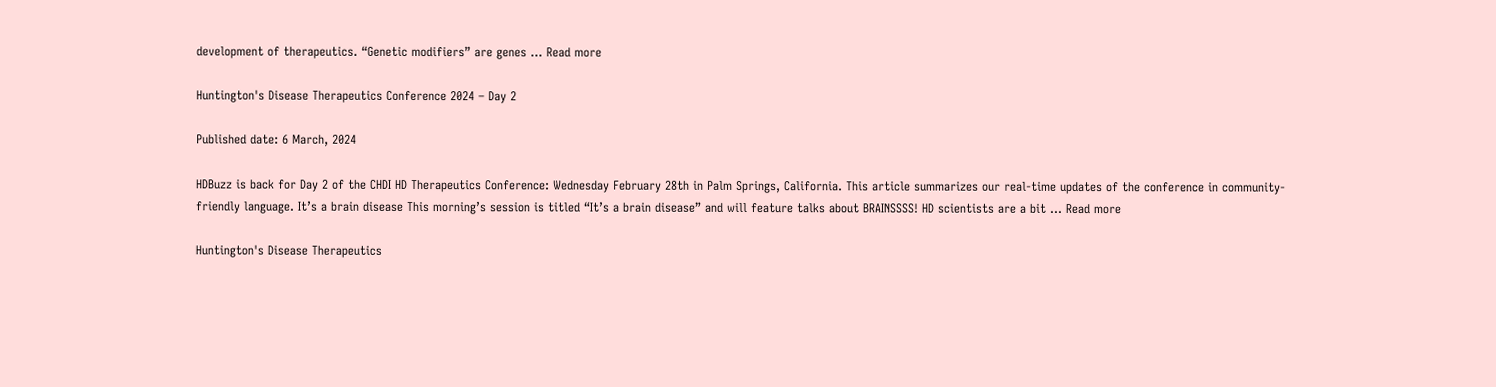development of therapeutics. “Genetic modifiers” are genes ... Read more

Huntington's Disease Therapeutics Conference 2024 – Day 2

Published date: 6 March, 2024

HDBuzz is back for Day 2 of the CHDI HD Therapeutics Conference: Wednesday February 28th in Palm Springs, California. This article summarizes our real-time updates of the conference in community-friendly language. It’s a brain disease This morning’s session is titled “It’s a brain disease” and will feature talks about BRAINSSSS! HD scientists are a bit ... Read more

Huntington's Disease Therapeutics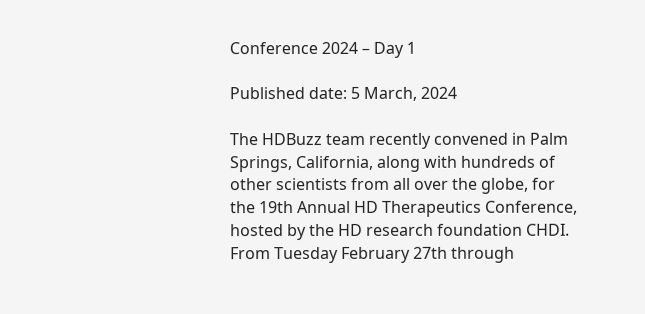Conference 2024 – Day 1

Published date: 5 March, 2024

The HDBuzz team recently convened in Palm Springs, California, along with hundreds of other scientists from all over the globe, for the 19th Annual HD Therapeutics Conference, hosted by the HD research foundation CHDI. From Tuesday February 27th through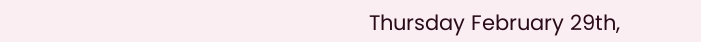Thursday February 29th,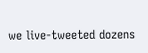we live-tweeted dozens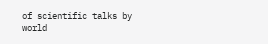of scientific talks by world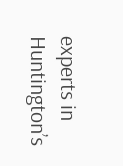experts in Huntington’s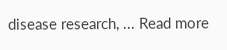disease research, ... Read more